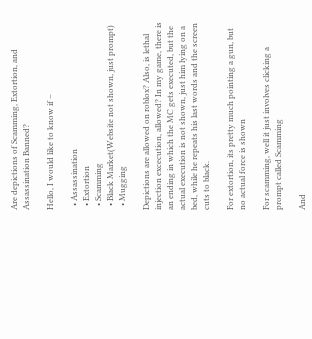Are depictions of Scamming, Extortion, and Assassination Banned?

Hello, I would like to know if –

  • Assassination
  • Extortion
  • Scamming
  • Black Market(Website not shown, just prompt)
  • Mugging

Depictions are allowed on roblox? Also, is lethal injection excecution, allowed? In my game, there is an ending in which the MC gets executed, but the actual execution is not shown, just him lying on a bed, while he repeats his last words and the screen cuts to black.

For extortion, its pretty much pointing a gun, but no actual force is shown

For scamming, well it just involves clicking a prompt called Scamming

And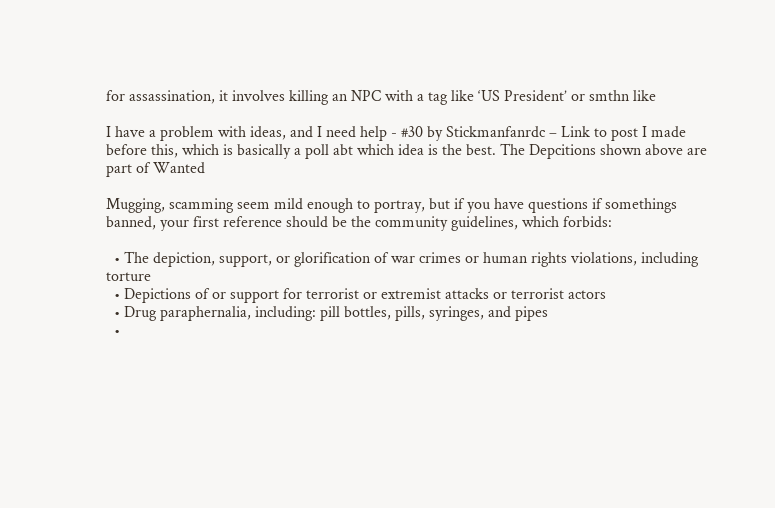for assassination, it involves killing an NPC with a tag like ‘US President’ or smthn like

I have a problem with ideas, and I need help - #30 by Stickmanfanrdc – Link to post I made before this, which is basically a poll abt which idea is the best. The Depcitions shown above are part of Wanted

Mugging, scamming seem mild enough to portray, but if you have questions if somethings banned, your first reference should be the community guidelines, which forbids:

  • The depiction, support, or glorification of war crimes or human rights violations, including torture
  • Depictions of or support for terrorist or extremist attacks or terrorist actors
  • Drug paraphernalia, including: pill bottles, pills, syringes, and pipes
  •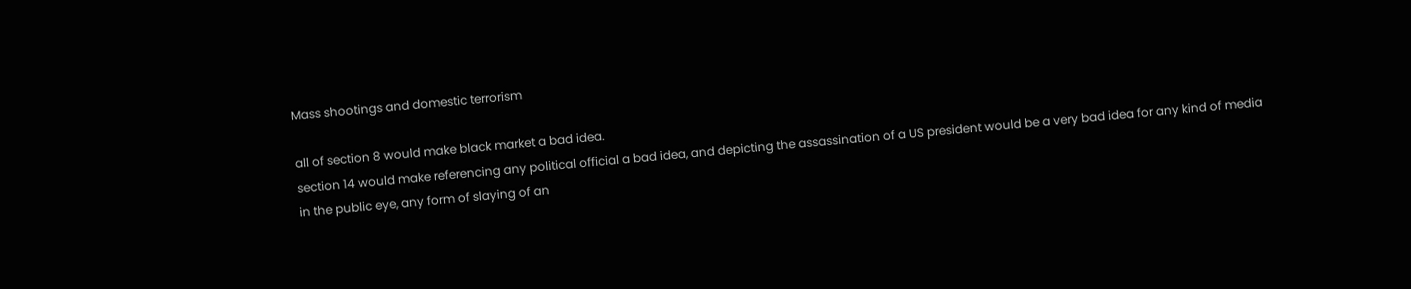Mass shootings and domestic terrorism

all of section 8 would make black market a bad idea.
section 14 would make referencing any political official a bad idea, and depicting the assassination of a US president would be a very bad idea for any kind of media
in the public eye, any form of slaying of an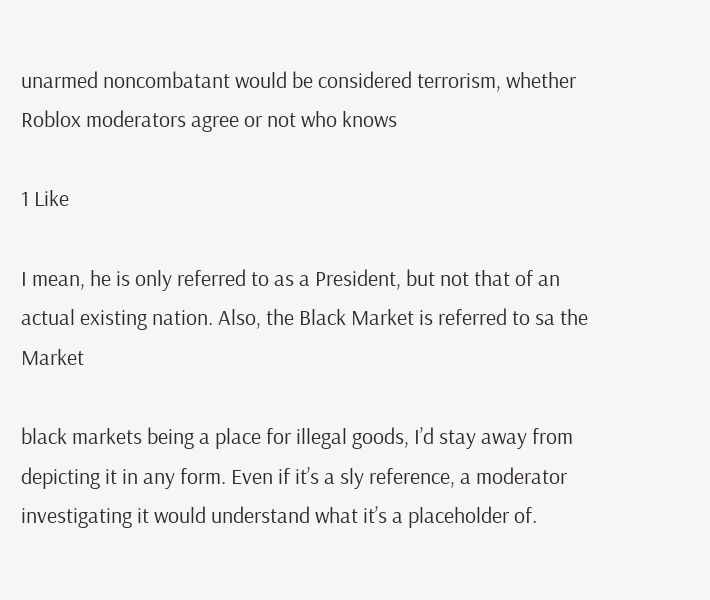unarmed noncombatant would be considered terrorism, whether Roblox moderators agree or not who knows

1 Like

I mean, he is only referred to as a President, but not that of an actual existing nation. Also, the Black Market is referred to sa the Market

black markets being a place for illegal goods, I’d stay away from depicting it in any form. Even if it’s a sly reference, a moderator investigating it would understand what it’s a placeholder of.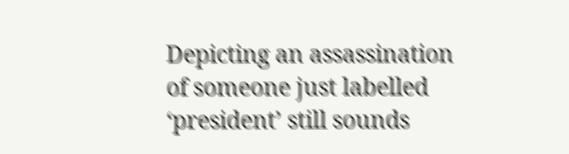Depicting an assassination of someone just labelled ‘president’ still sounds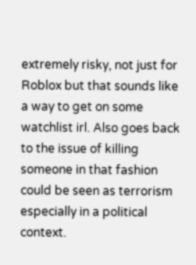extremely risky, not just for Roblox but that sounds like a way to get on some watchlist irl. Also goes back to the issue of killing someone in that fashion could be seen as terrorism especially in a political context.